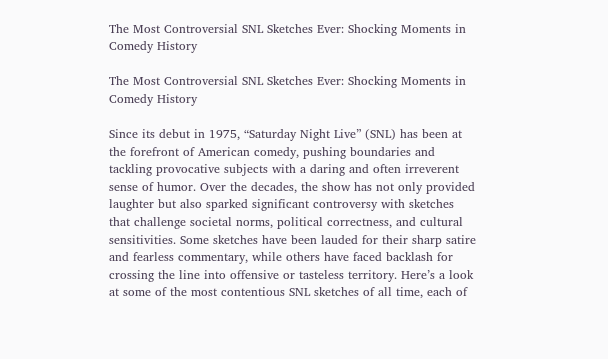The Most Controversial SNL Sketches Ever: Shocking Moments in Comedy History

The Most Controversial SNL Sketches Ever: Shocking Moments in Comedy History

Since its debut in 1975, “Saturday Night Live” (SNL) has been at the forefront of American comedy, pushing boundaries and tackling provocative subjects with a daring and often irreverent sense of humor. Over the decades, the show has not only provided laughter but also sparked significant controversy with sketches that challenge societal norms, political correctness, and cultural sensitivities. Some sketches have been lauded for their sharp satire and fearless commentary, while others have faced backlash for crossing the line into offensive or tasteless territory. Here’s a look at some of the most contentious SNL sketches of all time, each of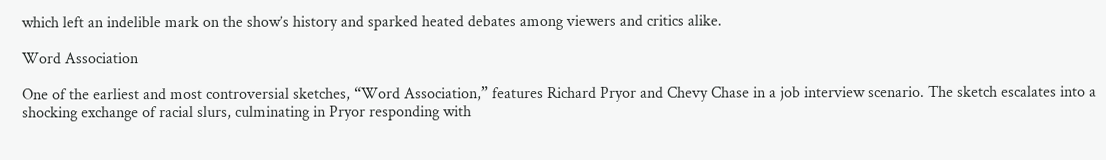which left an indelible mark on the show’s history and sparked heated debates among viewers and critics alike.

Word Association

One of the earliest and most controversial sketches, “Word Association,” features Richard Pryor and Chevy Chase in a job interview scenario. The sketch escalates into a shocking exchange of racial slurs, culminating in Pryor responding with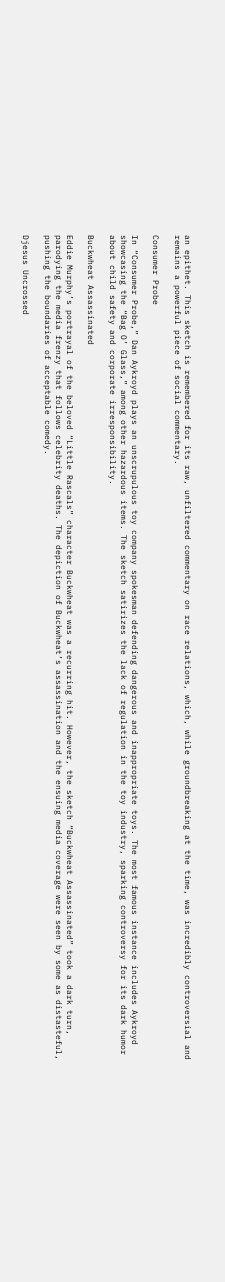an epithet. This sketch is remembered for its raw, unfiltered commentary on race relations, which, while groundbreaking at the time, was incredibly controversial and remains a powerful piece of social commentary.

Consumer Probe

In “Consumer Probe,” Dan Aykroyd plays an unscrupulous toy company spokesman defending dangerous and inappropriate toys. The most famous instance includes Aykroyd showcasing the “Bag O’ Glass,” among other hazardous items. The sketch satirizes the lack of regulation in the toy industry, sparking controversy for its dark humor about child safety and corporate irresponsibility.

Buckwheat Assassinated

Eddie Murphy’s portrayal of the beloved “Little Rascals” character Buckwheat was a recurring hit. However, the sketch “Buckwheat Assassinated” took a dark turn, parodying the media frenzy that follows celebrity deaths. The depiction of Buckwheat’s assassination and the ensuing media coverage were seen by some as distasteful, pushing the boundaries of acceptable comedy.

Djesus Uncrossed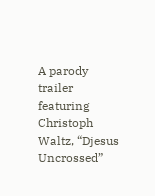A parody trailer featuring Christoph Waltz, “Djesus Uncrossed”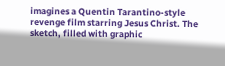imagines a Quentin Tarantino-style revenge film starring Jesus Christ. The sketch, filled with graphic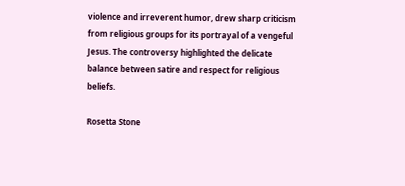violence and irreverent humor, drew sharp criticism from religious groups for its portrayal of a vengeful Jesus. The controversy highlighted the delicate balance between satire and respect for religious beliefs.

Rosetta Stone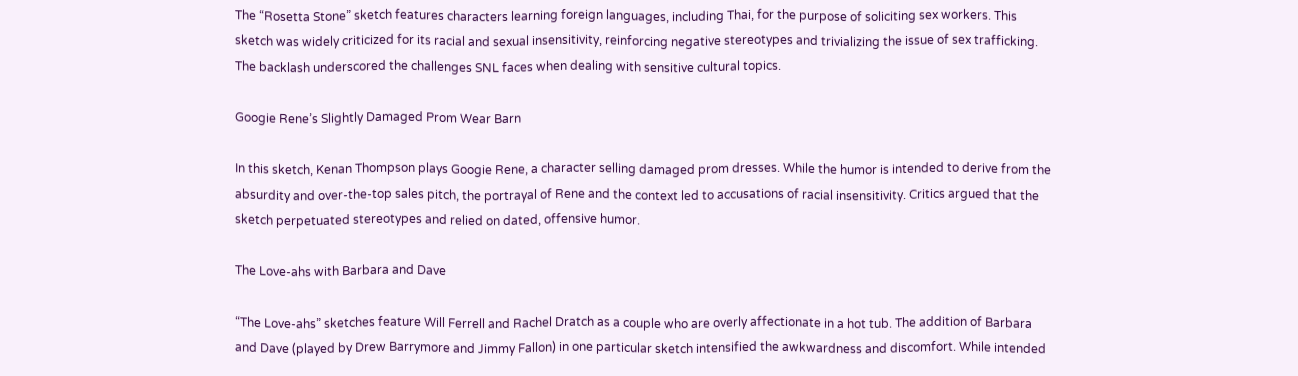The “Rosetta Stone” sketch features characters learning foreign languages, including Thai, for the purpose of soliciting sex workers. This sketch was widely criticized for its racial and sexual insensitivity, reinforcing negative stereotypes and trivializing the issue of sex trafficking. The backlash underscored the challenges SNL faces when dealing with sensitive cultural topics.

Googie Rene’s Slightly Damaged Prom Wear Barn

In this sketch, Kenan Thompson plays Googie Rene, a character selling damaged prom dresses. While the humor is intended to derive from the absurdity and over-the-top sales pitch, the portrayal of Rene and the context led to accusations of racial insensitivity. Critics argued that the sketch perpetuated stereotypes and relied on dated, offensive humor.

The Love-ahs with Barbara and Dave

“The Love-ahs” sketches feature Will Ferrell and Rachel Dratch as a couple who are overly affectionate in a hot tub. The addition of Barbara and Dave (played by Drew Barrymore and Jimmy Fallon) in one particular sketch intensified the awkwardness and discomfort. While intended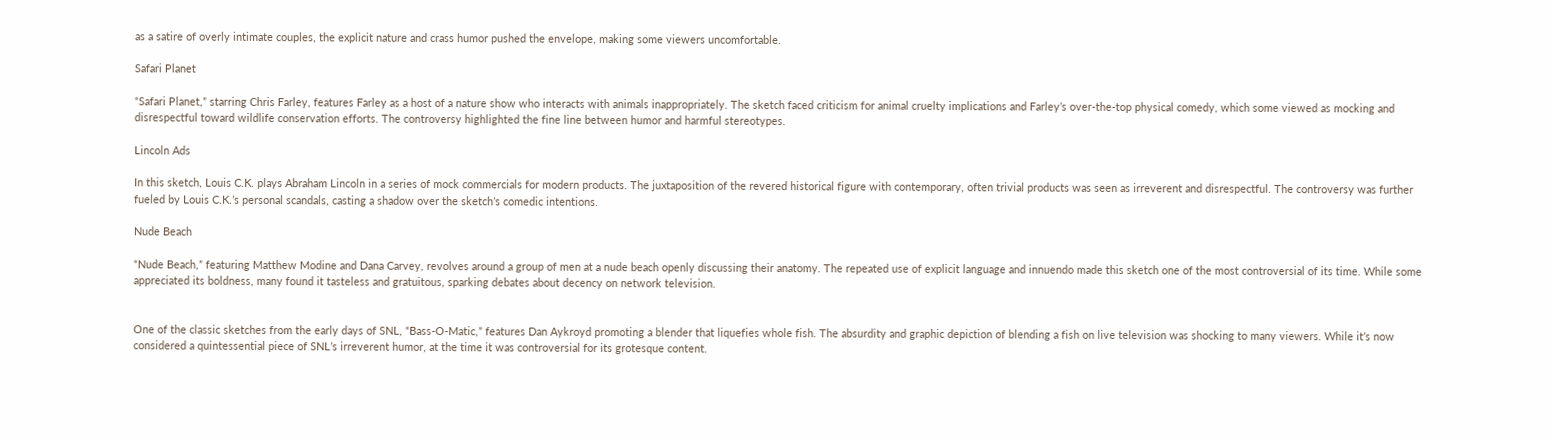as a satire of overly intimate couples, the explicit nature and crass humor pushed the envelope, making some viewers uncomfortable.

Safari Planet

“Safari Planet,” starring Chris Farley, features Farley as a host of a nature show who interacts with animals inappropriately. The sketch faced criticism for animal cruelty implications and Farley’s over-the-top physical comedy, which some viewed as mocking and disrespectful toward wildlife conservation efforts. The controversy highlighted the fine line between humor and harmful stereotypes.

Lincoln Ads

In this sketch, Louis C.K. plays Abraham Lincoln in a series of mock commercials for modern products. The juxtaposition of the revered historical figure with contemporary, often trivial products was seen as irreverent and disrespectful. The controversy was further fueled by Louis C.K.’s personal scandals, casting a shadow over the sketch’s comedic intentions.

Nude Beach

“Nude Beach,” featuring Matthew Modine and Dana Carvey, revolves around a group of men at a nude beach openly discussing their anatomy. The repeated use of explicit language and innuendo made this sketch one of the most controversial of its time. While some appreciated its boldness, many found it tasteless and gratuitous, sparking debates about decency on network television.


One of the classic sketches from the early days of SNL, “Bass-O-Matic,” features Dan Aykroyd promoting a blender that liquefies whole fish. The absurdity and graphic depiction of blending a fish on live television was shocking to many viewers. While it’s now considered a quintessential piece of SNL’s irreverent humor, at the time it was controversial for its grotesque content.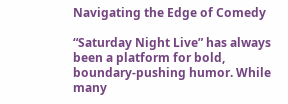Navigating the Edge of Comedy

“Saturday Night Live” has always been a platform for bold, boundary-pushing humor. While many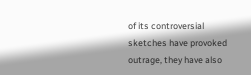of its controversial sketches have provoked outrage, they have also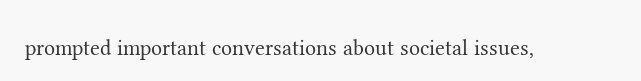prompted important conversations about societal issues,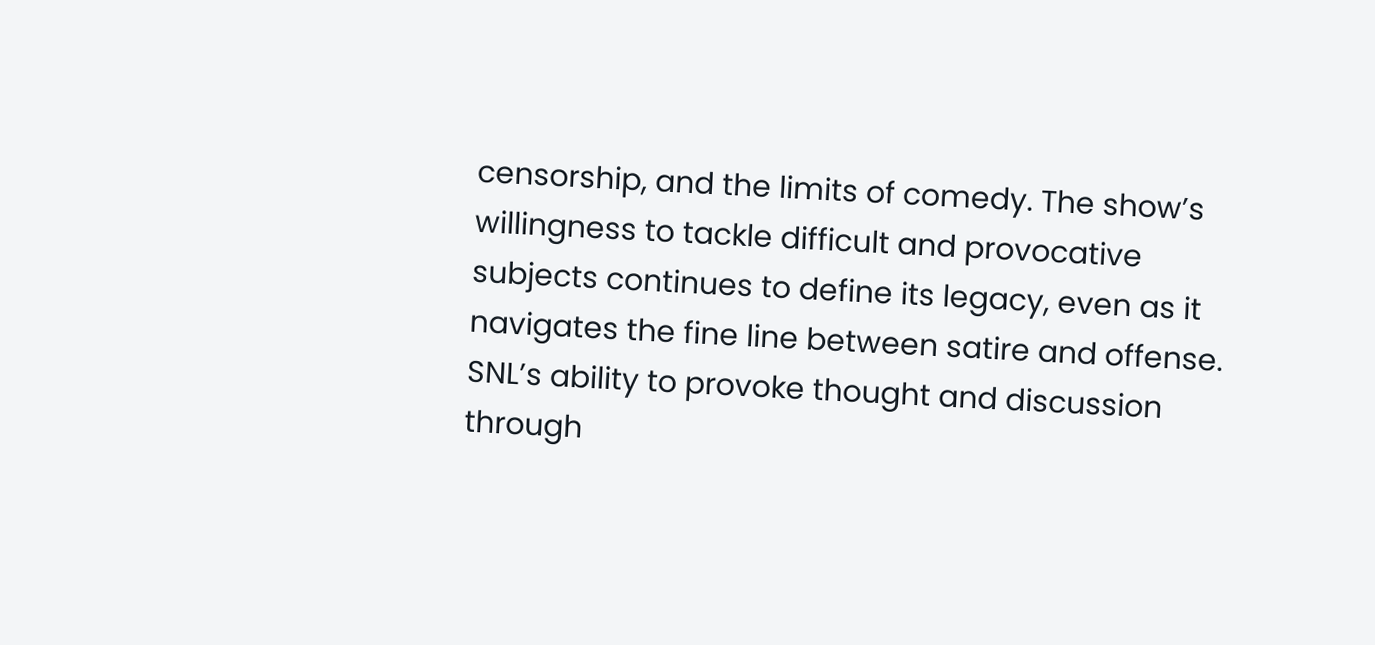censorship, and the limits of comedy. The show’s willingness to tackle difficult and provocative subjects continues to define its legacy, even as it navigates the fine line between satire and offense. SNL’s ability to provoke thought and discussion through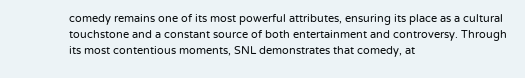comedy remains one of its most powerful attributes, ensuring its place as a cultural touchstone and a constant source of both entertainment and controversy. Through its most contentious moments, SNL demonstrates that comedy, at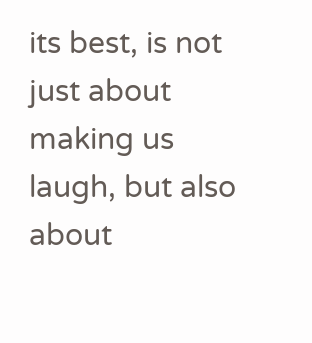its best, is not just about making us laugh, but also about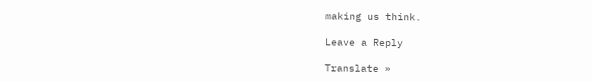making us think.

Leave a Reply

Translate »